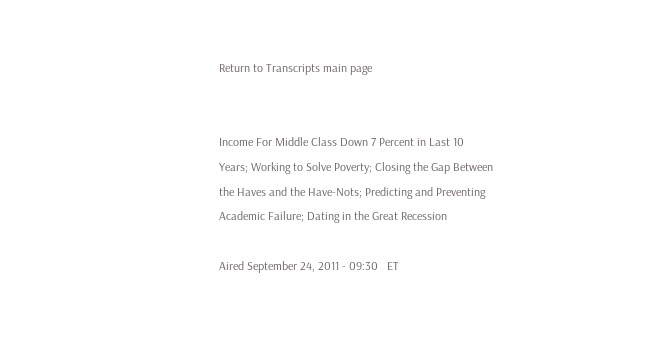Return to Transcripts main page


Income For Middle Class Down 7 Percent in Last 10 Years; Working to Solve Poverty; Closing the Gap Between the Haves and the Have-Nots; Predicting and Preventing Academic Failure; Dating in the Great Recession

Aired September 24, 2011 - 09:30   ET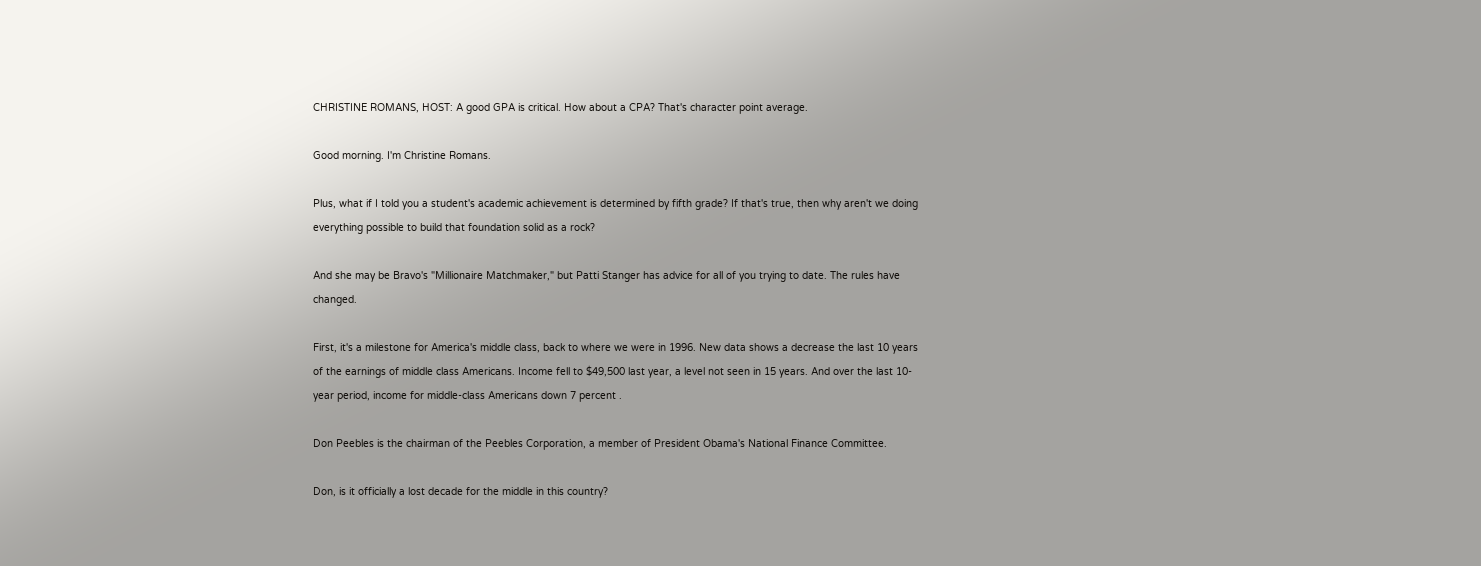CHRISTINE ROMANS, HOST: A good GPA is critical. How about a CPA? That's character point average.

Good morning. I'm Christine Romans.

Plus, what if I told you a student's academic achievement is determined by fifth grade? If that's true, then why aren't we doing everything possible to build that foundation solid as a rock?

And she may be Bravo's "Millionaire Matchmaker," but Patti Stanger has advice for all of you trying to date. The rules have changed.

First, it's a milestone for America's middle class, back to where we were in 1996. New data shows a decrease the last 10 years of the earnings of middle class Americans. Income fell to $49,500 last year, a level not seen in 15 years. And over the last 10-year period, income for middle-class Americans down 7 percent .

Don Peebles is the chairman of the Peebles Corporation, a member of President Obama's National Finance Committee.

Don, is it officially a lost decade for the middle in this country?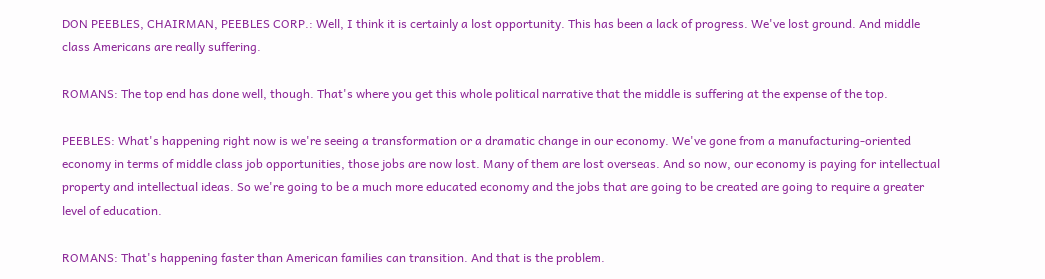DON PEEBLES, CHAIRMAN, PEEBLES CORP.: Well, I think it is certainly a lost opportunity. This has been a lack of progress. We've lost ground. And middle class Americans are really suffering.

ROMANS: The top end has done well, though. That's where you get this whole political narrative that the middle is suffering at the expense of the top.

PEEBLES: What's happening right now is we're seeing a transformation or a dramatic change in our economy. We've gone from a manufacturing-oriented economy in terms of middle class job opportunities, those jobs are now lost. Many of them are lost overseas. And so now, our economy is paying for intellectual property and intellectual ideas. So we're going to be a much more educated economy and the jobs that are going to be created are going to require a greater level of education.

ROMANS: That's happening faster than American families can transition. And that is the problem.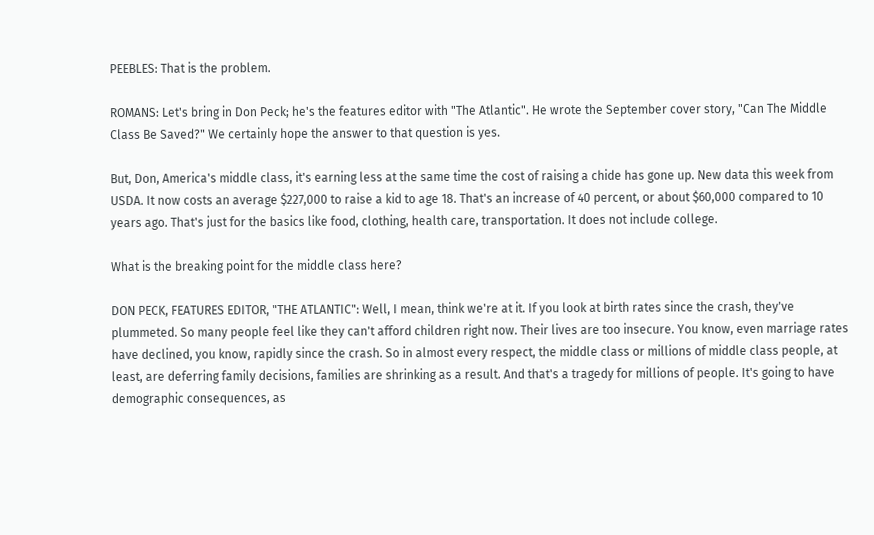PEEBLES: That is the problem.

ROMANS: Let's bring in Don Peck; he's the features editor with "The Atlantic". He wrote the September cover story, "Can The Middle Class Be Saved?" We certainly hope the answer to that question is yes.

But, Don, America's middle class, it's earning less at the same time the cost of raising a chide has gone up. New data this week from USDA. It now costs an average $227,000 to raise a kid to age 18. That's an increase of 40 percent, or about $60,000 compared to 10 years ago. That's just for the basics like food, clothing, health care, transportation. It does not include college.

What is the breaking point for the middle class here?

DON PECK, FEATURES EDITOR, "THE ATLANTIC": Well, I mean, think we're at it. If you look at birth rates since the crash, they've plummeted. So many people feel like they can't afford children right now. Their lives are too insecure. You know, even marriage rates have declined, you know, rapidly since the crash. So in almost every respect, the middle class or millions of middle class people, at least, are deferring family decisions, families are shrinking as a result. And that's a tragedy for millions of people. It's going to have demographic consequences, as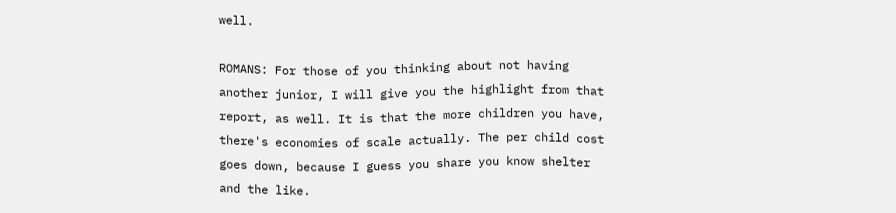well.

ROMANS: For those of you thinking about not having another junior, I will give you the highlight from that report, as well. It is that the more children you have, there's economies of scale actually. The per child cost goes down, because I guess you share you know shelter and the like.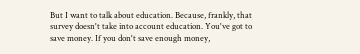But I want to talk about education. Because, frankly, that survey doesn't take into account education. You've got to save money. If you don't save enough money,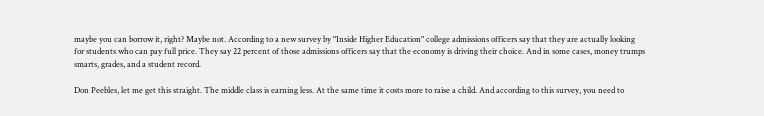maybe you can borrow it, right? Maybe not. According to a new survey by "Inside Higher Education" college admissions officers say that they are actually looking for students who can pay full price. They say 22 percent of those admissions officers say that the economy is driving their choice. And in some cases, money trumps smarts, grades, and a student record.

Don Peebles, let me get this straight. The middle class is earning less. At the same time it costs more to raise a child. And according to this survey, you need to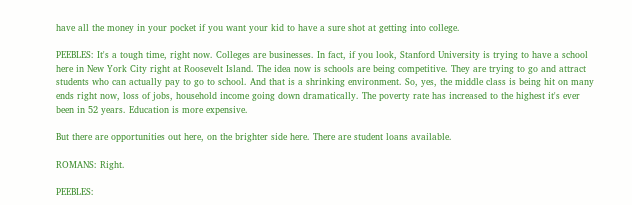have all the money in your pocket if you want your kid to have a sure shot at getting into college.

PEEBLES: It's a tough time, right now. Colleges are businesses. In fact, if you look, Stanford University is trying to have a school here in New York City right at Roosevelt Island. The idea now is schools are being competitive. They are trying to go and attract students who can actually pay to go to school. And that is a shrinking environment. So, yes, the middle class is being hit on many ends right now, loss of jobs, household income going down dramatically. The poverty rate has increased to the highest it's ever been in 52 years. Education is more expensive.

But there are opportunities out here, on the brighter side here. There are student loans available.

ROMANS: Right.

PEEBLES: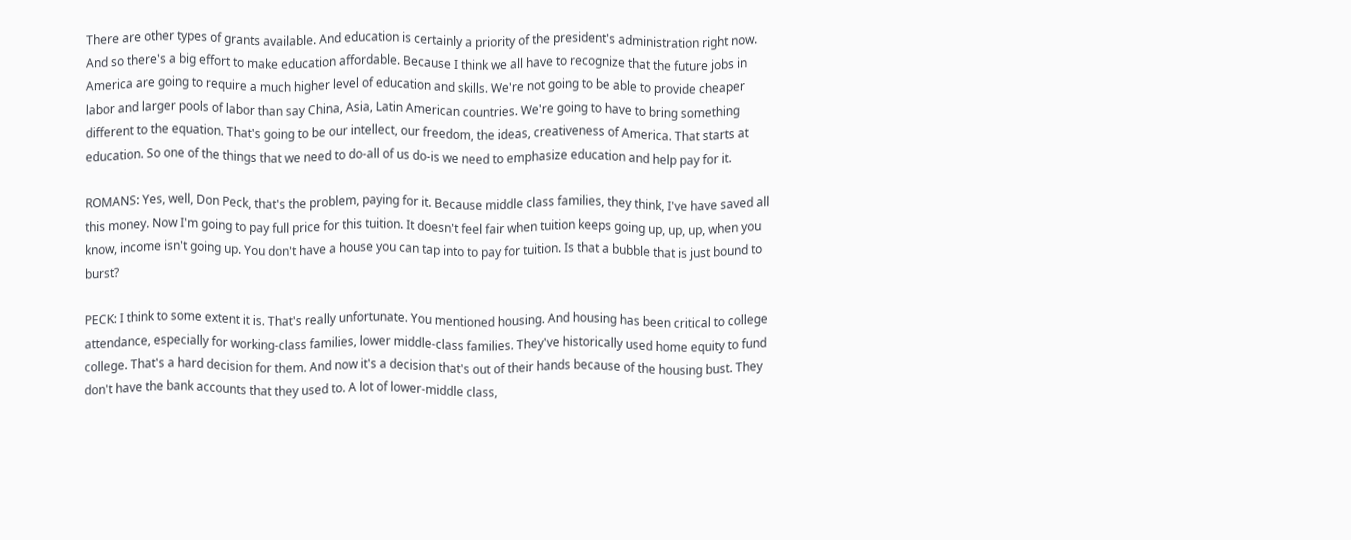There are other types of grants available. And education is certainly a priority of the president's administration right now. And so there's a big effort to make education affordable. Because I think we all have to recognize that the future jobs in America are going to require a much higher level of education and skills. We're not going to be able to provide cheaper labor and larger pools of labor than say China, Asia, Latin American countries. We're going to have to bring something different to the equation. That's going to be our intellect, our freedom, the ideas, creativeness of America. That starts at education. So one of the things that we need to do-all of us do-is we need to emphasize education and help pay for it.

ROMANS: Yes, well, Don Peck, that's the problem, paying for it. Because middle class families, they think, I've have saved all this money. Now I'm going to pay full price for this tuition. It doesn't feel fair when tuition keeps going up, up, up, when you know, income isn't going up. You don't have a house you can tap into to pay for tuition. Is that a bubble that is just bound to burst?

PECK: I think to some extent it is. That's really unfortunate. You mentioned housing. And housing has been critical to college attendance, especially for working-class families, lower middle-class families. They've historically used home equity to fund college. That's a hard decision for them. And now it's a decision that's out of their hands because of the housing bust. They don't have the bank accounts that they used to. A lot of lower-middle class,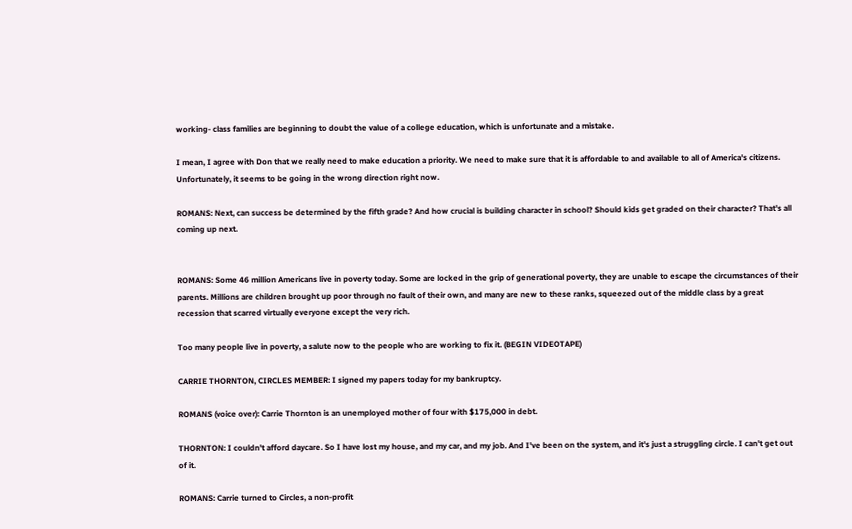working- class families are beginning to doubt the value of a college education, which is unfortunate and a mistake.

I mean, I agree with Don that we really need to make education a priority. We need to make sure that it is affordable to and available to all of America's citizens. Unfortunately, it seems to be going in the wrong direction right now.

ROMANS: Next, can success be determined by the fifth grade? And how crucial is building character in school? Should kids get graded on their character? That's all coming up next.


ROMANS: Some 46 million Americans live in poverty today. Some are locked in the grip of generational poverty, they are unable to escape the circumstances of their parents. Millions are children brought up poor through no fault of their own, and many are new to these ranks, squeezed out of the middle class by a great recession that scarred virtually everyone except the very rich.

Too many people live in poverty, a salute now to the people who are working to fix it. (BEGIN VIDEOTAPE)

CARRIE THORNTON, CIRCLES MEMBER: I signed my papers today for my bankruptcy.

ROMANS (voice over): Carrie Thornton is an unemployed mother of four with $175,000 in debt.

THORNTON: I couldn't afford daycare. So I have lost my house, and my car, and my job. And I've been on the system, and it's just a struggling circle. I can't get out of it.

ROMANS: Carrie turned to Circles, a non-profit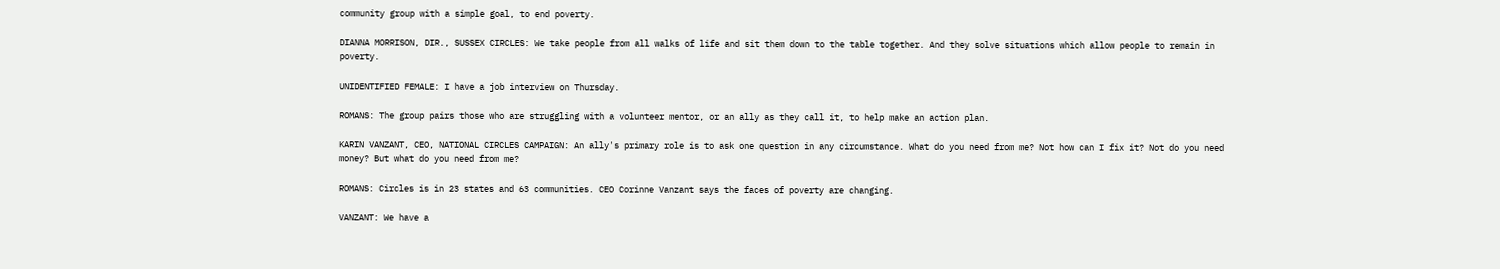community group with a simple goal, to end poverty.

DIANNA MORRISON, DIR., SUSSEX CIRCLES: We take people from all walks of life and sit them down to the table together. And they solve situations which allow people to remain in poverty.

UNIDENTIFIED FEMALE: I have a job interview on Thursday.

ROMANS: The group pairs those who are struggling with a volunteer mentor, or an ally as they call it, to help make an action plan.

KARIN VANZANT, CEO, NATIONAL CIRCLES CAMPAIGN: An ally's primary role is to ask one question in any circumstance. What do you need from me? Not how can I fix it? Not do you need money? But what do you need from me?

ROMANS: Circles is in 23 states and 63 communities. CEO Corinne Vanzant says the faces of poverty are changing.

VANZANT: We have a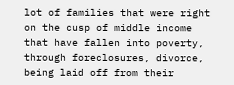lot of families that were right on the cusp of middle income that have fallen into poverty, through foreclosures, divorce, being laid off from their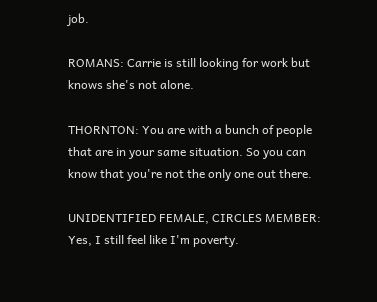job.

ROMANS: Carrie is still looking for work but knows she's not alone.

THORNTON: You are with a bunch of people that are in your same situation. So you can know that you're not the only one out there.

UNIDENTIFIED FEMALE, CIRCLES MEMBER: Yes, I still feel like I'm poverty.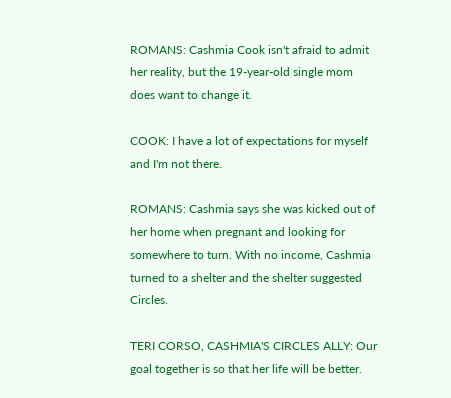ROMANS: Cashmia Cook isn't afraid to admit her reality, but the 19-year-old single mom does want to change it.

COOK: I have a lot of expectations for myself and I'm not there.

ROMANS: Cashmia says she was kicked out of her home when pregnant and looking for somewhere to turn. With no income, Cashmia turned to a shelter and the shelter suggested Circles.

TERI CORSO, CASHMIA'S CIRCLES ALLY: Our goal together is so that her life will be better.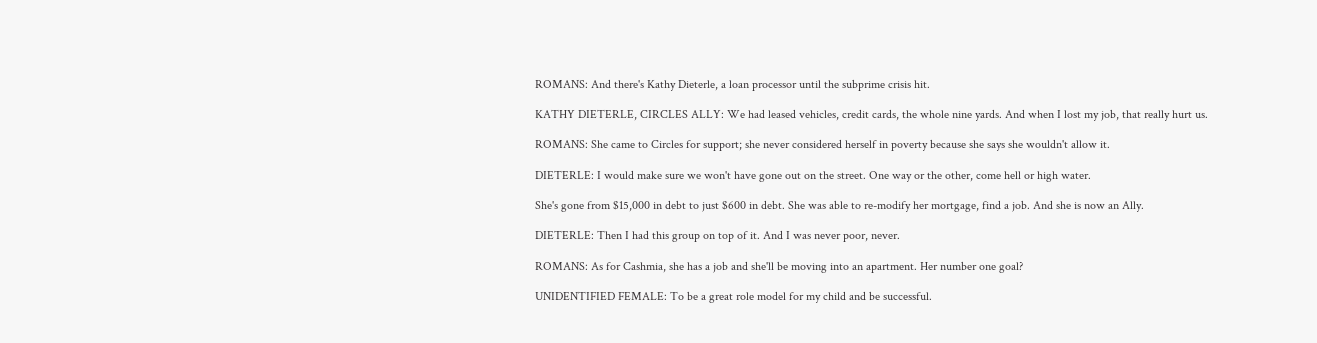ROMANS: And there's Kathy Dieterle, a loan processor until the subprime crisis hit.

KATHY DIETERLE, CIRCLES ALLY: We had leased vehicles, credit cards, the whole nine yards. And when I lost my job, that really hurt us.

ROMANS: She came to Circles for support; she never considered herself in poverty because she says she wouldn't allow it.

DIETERLE: I would make sure we won't have gone out on the street. One way or the other, come hell or high water.

She's gone from $15,000 in debt to just $600 in debt. She was able to re-modify her mortgage, find a job. And she is now an Ally.

DIETERLE: Then I had this group on top of it. And I was never poor, never.

ROMANS: As for Cashmia, she has a job and she'll be moving into an apartment. Her number one goal?

UNIDENTIFIED FEMALE: To be a great role model for my child and be successful.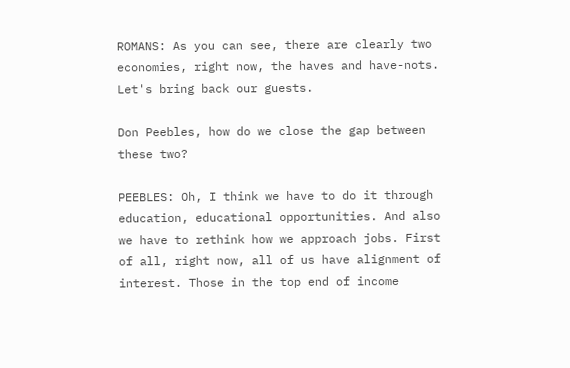ROMANS: As you can see, there are clearly two economies, right now, the haves and have-nots. Let's bring back our guests.

Don Peebles, how do we close the gap between these two?

PEEBLES: Oh, I think we have to do it through education, educational opportunities. And also we have to rethink how we approach jobs. First of all, right now, all of us have alignment of interest. Those in the top end of income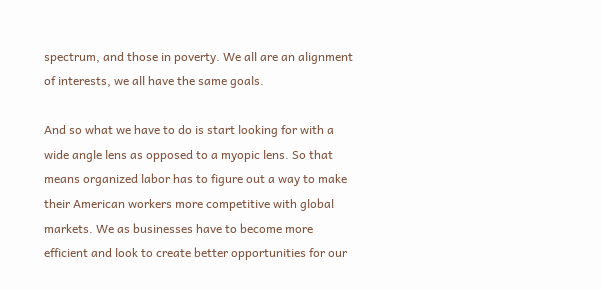spectrum, and those in poverty. We all are an alignment of interests, we all have the same goals.

And so what we have to do is start looking for with a wide angle lens as opposed to a myopic lens. So that means organized labor has to figure out a way to make their American workers more competitive with global markets. We as businesses have to become more efficient and look to create better opportunities for our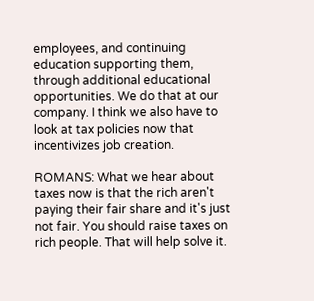employees, and continuing education supporting them, through additional educational opportunities. We do that at our company. I think we also have to look at tax policies now that incentivizes job creation.

ROMANS: What we hear about taxes now is that the rich aren't paying their fair share and it's just not fair. You should raise taxes on rich people. That will help solve it.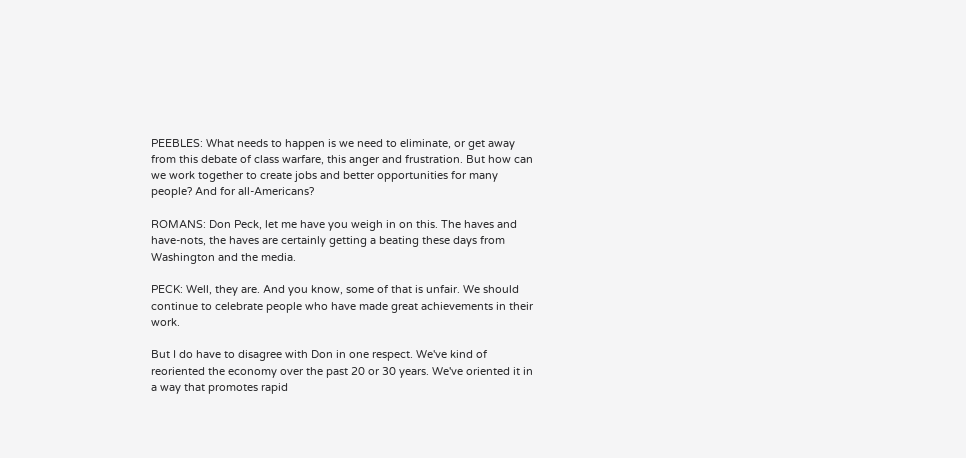PEEBLES: What needs to happen is we need to eliminate, or get away from this debate of class warfare, this anger and frustration. But how can we work together to create jobs and better opportunities for many people? And for all-Americans?

ROMANS: Don Peck, let me have you weigh in on this. The haves and have-nots, the haves are certainly getting a beating these days from Washington and the media.

PECK: Well, they are. And you know, some of that is unfair. We should continue to celebrate people who have made great achievements in their work.

But I do have to disagree with Don in one respect. We've kind of reoriented the economy over the past 20 or 30 years. We've oriented it in a way that promotes rapid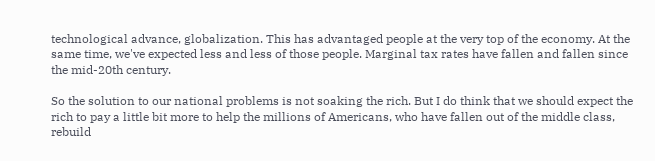technological advance, globalization. This has advantaged people at the very top of the economy. At the same time, we've expected less and less of those people. Marginal tax rates have fallen and fallen since the mid-20th century.

So the solution to our national problems is not soaking the rich. But I do think that we should expect the rich to pay a little bit more to help the millions of Americans, who have fallen out of the middle class, rebuild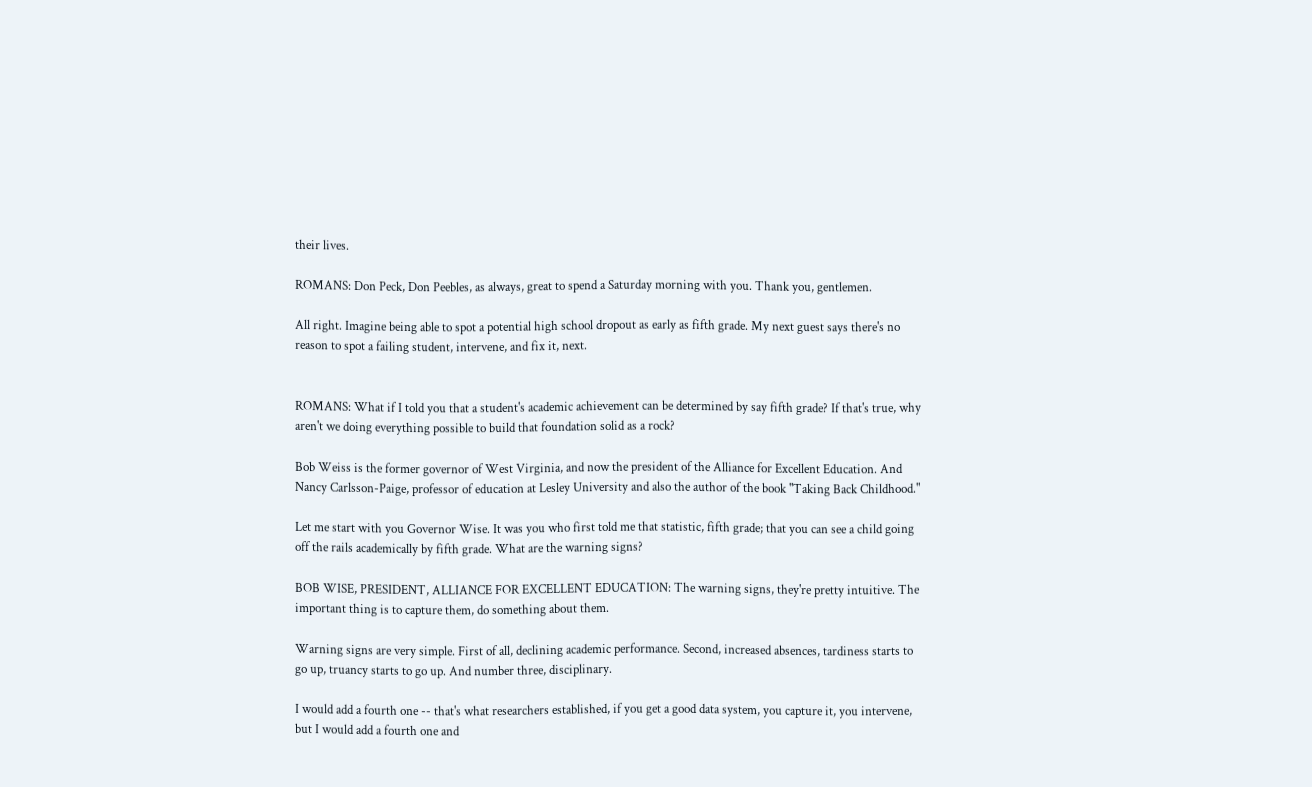their lives.

ROMANS: Don Peck, Don Peebles, as always, great to spend a Saturday morning with you. Thank you, gentlemen.

All right. Imagine being able to spot a potential high school dropout as early as fifth grade. My next guest says there's no reason to spot a failing student, intervene, and fix it, next.


ROMANS: What if I told you that a student's academic achievement can be determined by say fifth grade? If that's true, why aren't we doing everything possible to build that foundation solid as a rock?

Bob Weiss is the former governor of West Virginia, and now the president of the Alliance for Excellent Education. And Nancy Carlsson-Paige, professor of education at Lesley University and also the author of the book "Taking Back Childhood."

Let me start with you Governor Wise. It was you who first told me that statistic, fifth grade; that you can see a child going off the rails academically by fifth grade. What are the warning signs?

BOB WISE, PRESIDENT, ALLIANCE FOR EXCELLENT EDUCATION: The warning signs, they're pretty intuitive. The important thing is to capture them, do something about them.

Warning signs are very simple. First of all, declining academic performance. Second, increased absences, tardiness starts to go up, truancy starts to go up. And number three, disciplinary.

I would add a fourth one -- that's what researchers established, if you get a good data system, you capture it, you intervene, but I would add a fourth one and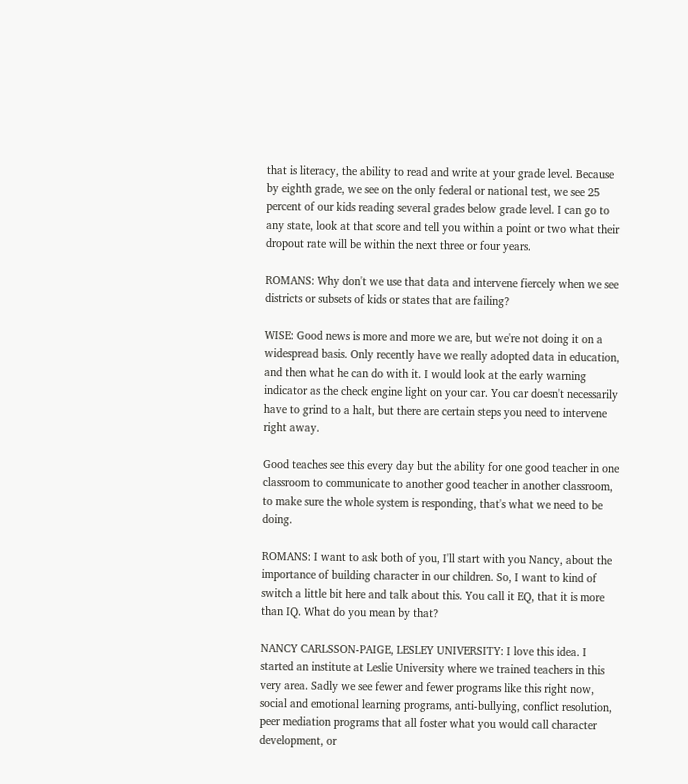that is literacy, the ability to read and write at your grade level. Because by eighth grade, we see on the only federal or national test, we see 25 percent of our kids reading several grades below grade level. I can go to any state, look at that score and tell you within a point or two what their dropout rate will be within the next three or four years.

ROMANS: Why don't we use that data and intervene fiercely when we see districts or subsets of kids or states that are failing?

WISE: Good news is more and more we are, but we're not doing it on a widespread basis. Only recently have we really adopted data in education, and then what he can do with it. I would look at the early warning indicator as the check engine light on your car. You car doesn't necessarily have to grind to a halt, but there are certain steps you need to intervene right away.

Good teaches see this every day but the ability for one good teacher in one classroom to communicate to another good teacher in another classroom, to make sure the whole system is responding, that's what we need to be doing.

ROMANS: I want to ask both of you, I'll start with you Nancy, about the importance of building character in our children. So, I want to kind of switch a little bit here and talk about this. You call it EQ, that it is more than IQ. What do you mean by that?

NANCY CARLSSON-PAIGE, LESLEY UNIVERSITY: I love this idea. I started an institute at Leslie University where we trained teachers in this very area. Sadly we see fewer and fewer programs like this right now, social and emotional learning programs, anti-bullying, conflict resolution, peer mediation programs that all foster what you would call character development, or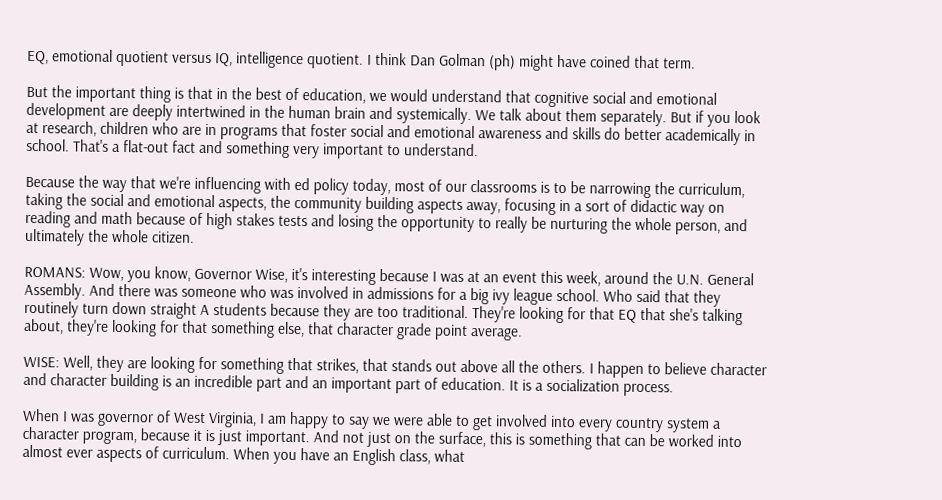EQ, emotional quotient versus IQ, intelligence quotient. I think Dan Golman (ph) might have coined that term.

But the important thing is that in the best of education, we would understand that cognitive social and emotional development are deeply intertwined in the human brain and systemically. We talk about them separately. But if you look at research, children who are in programs that foster social and emotional awareness and skills do better academically in school. That's a flat-out fact and something very important to understand.

Because the way that we're influencing with ed policy today, most of our classrooms is to be narrowing the curriculum, taking the social and emotional aspects, the community building aspects away, focusing in a sort of didactic way on reading and math because of high stakes tests and losing the opportunity to really be nurturing the whole person, and ultimately the whole citizen.

ROMANS: Wow, you know, Governor Wise, it's interesting because I was at an event this week, around the U.N. General Assembly. And there was someone who was involved in admissions for a big ivy league school. Who said that they routinely turn down straight A students because they are too traditional. They're looking for that EQ that she's talking about, they're looking for that something else, that character grade point average.

WISE: Well, they are looking for something that strikes, that stands out above all the others. I happen to believe character and character building is an incredible part and an important part of education. It is a socialization process.

When I was governor of West Virginia, I am happy to say we were able to get involved into every country system a character program, because it is just important. And not just on the surface, this is something that can be worked into almost ever aspects of curriculum. When you have an English class, what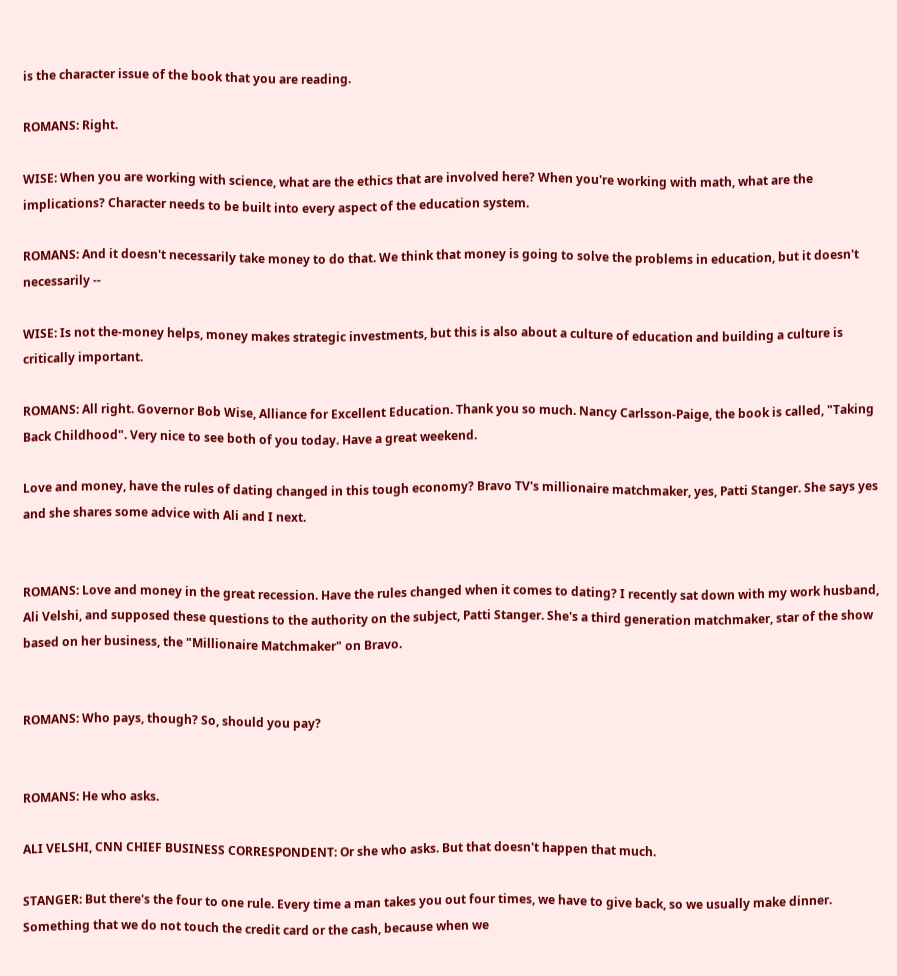is the character issue of the book that you are reading.

ROMANS: Right.

WISE: When you are working with science, what are the ethics that are involved here? When you're working with math, what are the implications? Character needs to be built into every aspect of the education system.

ROMANS: And it doesn't necessarily take money to do that. We think that money is going to solve the problems in education, but it doesn't necessarily --

WISE: Is not the-money helps, money makes strategic investments, but this is also about a culture of education and building a culture is critically important.

ROMANS: All right. Governor Bob Wise, Alliance for Excellent Education. Thank you so much. Nancy Carlsson-Paige, the book is called, "Taking Back Childhood". Very nice to see both of you today. Have a great weekend.

Love and money, have the rules of dating changed in this tough economy? Bravo TV's millionaire matchmaker, yes, Patti Stanger. She says yes and she shares some advice with Ali and I next.


ROMANS: Love and money in the great recession. Have the rules changed when it comes to dating? I recently sat down with my work husband, Ali Velshi, and supposed these questions to the authority on the subject, Patti Stanger. She's a third generation matchmaker, star of the show based on her business, the "Millionaire Matchmaker" on Bravo.


ROMANS: Who pays, though? So, should you pay?


ROMANS: He who asks.

ALI VELSHI, CNN CHIEF BUSINESS CORRESPONDENT: Or she who asks. But that doesn't happen that much.

STANGER: But there's the four to one rule. Every time a man takes you out four times, we have to give back, so we usually make dinner. Something that we do not touch the credit card or the cash, because when we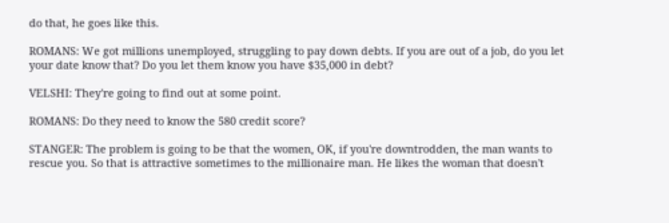do that, he goes like this.

ROMANS: We got millions unemployed, struggling to pay down debts. If you are out of a job, do you let your date know that? Do you let them know you have $35,000 in debt?

VELSHI: They're going to find out at some point.

ROMANS: Do they need to know the 580 credit score?

STANGER: The problem is going to be that the women, OK, if you're downtrodden, the man wants to rescue you. So that is attractive sometimes to the millionaire man. He likes the woman that doesn't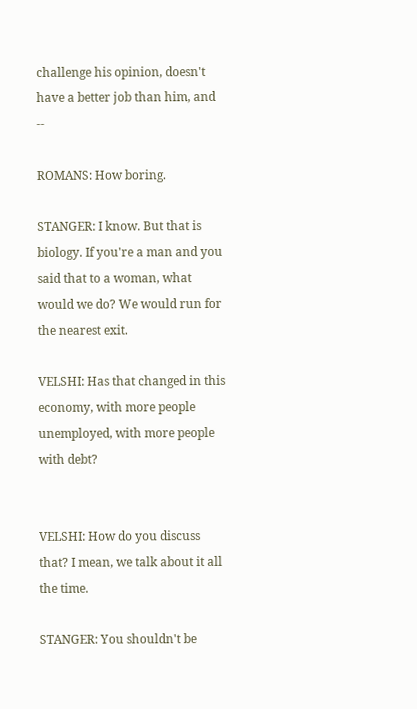challenge his opinion, doesn't have a better job than him, and --

ROMANS: How boring.

STANGER: I know. But that is biology. If you're a man and you said that to a woman, what would we do? We would run for the nearest exit.

VELSHI: Has that changed in this economy, with more people unemployed, with more people with debt?


VELSHI: How do you discuss that? I mean, we talk about it all the time.

STANGER: You shouldn't be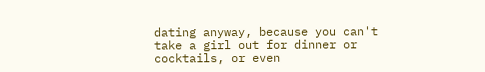dating anyway, because you can't take a girl out for dinner or cocktails, or even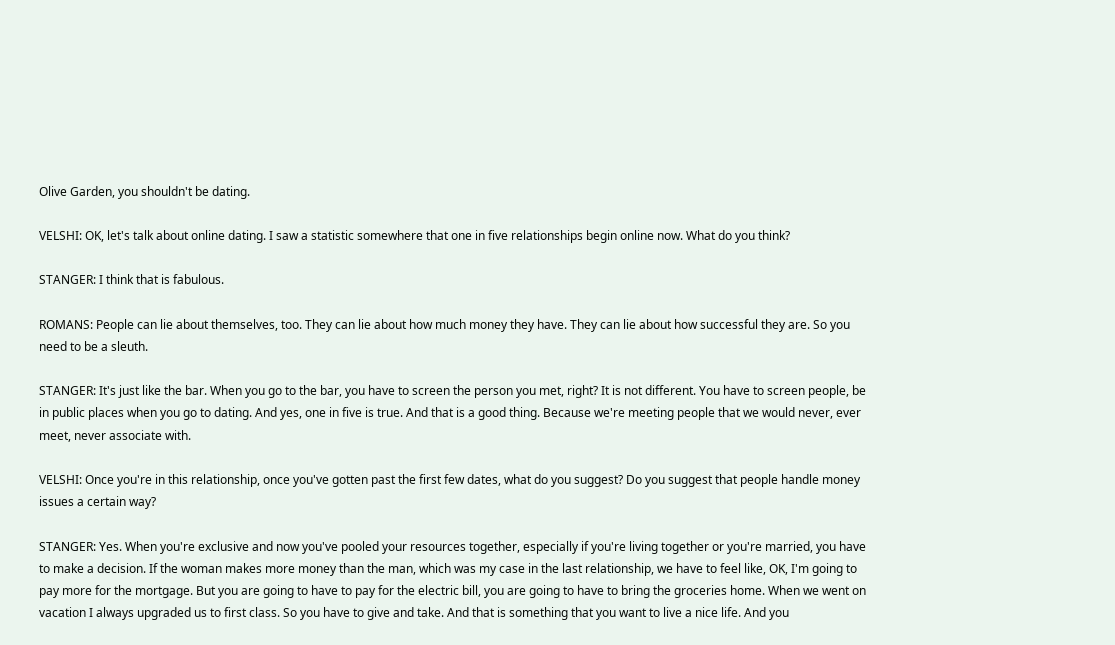Olive Garden, you shouldn't be dating.

VELSHI: OK, let's talk about online dating. I saw a statistic somewhere that one in five relationships begin online now. What do you think?

STANGER: I think that is fabulous.

ROMANS: People can lie about themselves, too. They can lie about how much money they have. They can lie about how successful they are. So you need to be a sleuth.

STANGER: It's just like the bar. When you go to the bar, you have to screen the person you met, right? It is not different. You have to screen people, be in public places when you go to dating. And yes, one in five is true. And that is a good thing. Because we're meeting people that we would never, ever meet, never associate with.

VELSHI: Once you're in this relationship, once you've gotten past the first few dates, what do you suggest? Do you suggest that people handle money issues a certain way?

STANGER: Yes. When you're exclusive and now you've pooled your resources together, especially if you're living together or you're married, you have to make a decision. If the woman makes more money than the man, which was my case in the last relationship, we have to feel like, OK, I'm going to pay more for the mortgage. But you are going to have to pay for the electric bill, you are going to have to bring the groceries home. When we went on vacation I always upgraded us to first class. So you have to give and take. And that is something that you want to live a nice life. And you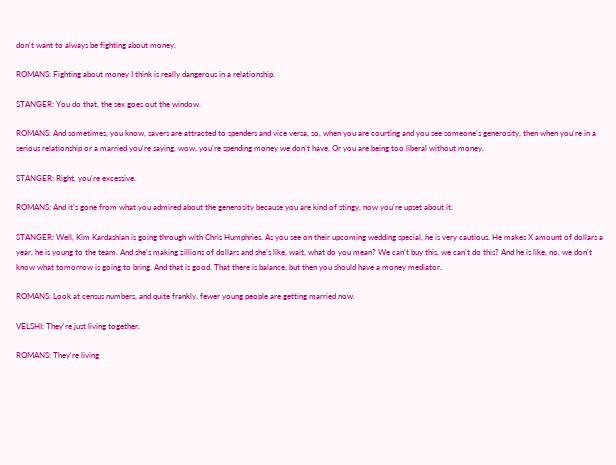don't want to always be fighting about money.

ROMANS: Fighting about money I think is really dangerous in a relationship.

STANGER: You do that, the sex goes out the window.

ROMANS: And sometimes, you know, savers are attracted to spenders and vice versa, so, when you are courting and you see someone's generosity, then when you're in a serious relationship or a married you're saying, wow, you're spending money we don't have. Or you are being too liberal without money.

STANGER: Right, you're excessive.

ROMANS: And it's gone from what you admired about the generosity because you are kind of stingy, now you're upset about it.

STANGER: Well, Kim Kardashian is going through with Chris Humphries. As you see on their upcoming wedding special, he is very cautious. He makes X amount of dollars a year, he is young to the team. And she's making zillions of dollars and she's like, wait, what do you mean? We can't buy this, we can't do this? And he is like, no, we don't know what tomorrow is going to bring. And that is good. That there is balance, but then you should have a money mediator.

ROMANS: Look at census numbers, and quite frankly, fewer young people are getting married now.

VELSHI: They're just living together.

ROMANS: They're living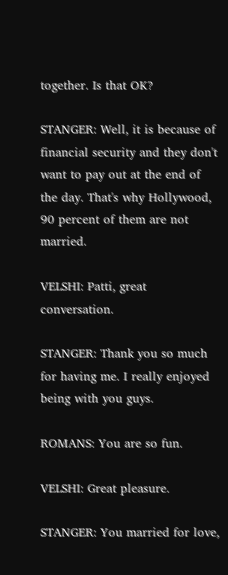together. Is that OK?

STANGER: Well, it is because of financial security and they don't want to pay out at the end of the day. That's why Hollywood, 90 percent of them are not married.

VELSHI: Patti, great conversation.

STANGER: Thank you so much for having me. I really enjoyed being with you guys.

ROMANS: You are so fun.

VELSHI: Great pleasure.

STANGER: You married for love,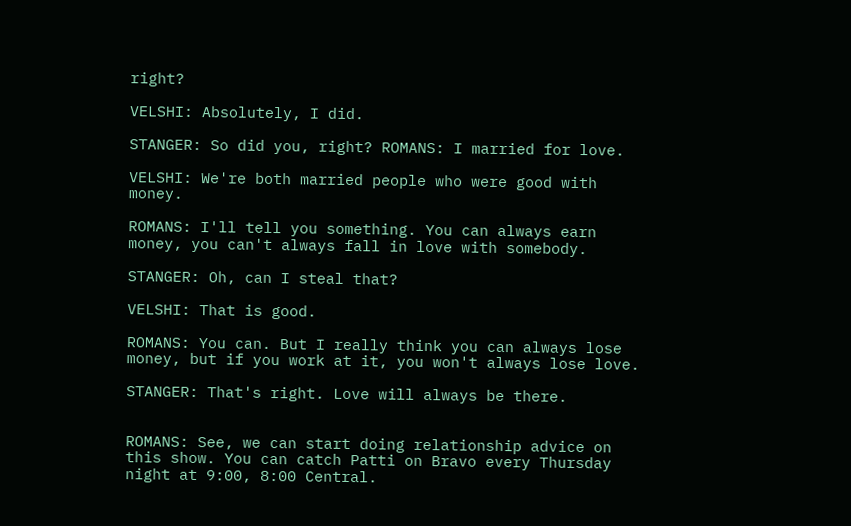right?

VELSHI: Absolutely, I did.

STANGER: So did you, right? ROMANS: I married for love.

VELSHI: We're both married people who were good with money.

ROMANS: I'll tell you something. You can always earn money, you can't always fall in love with somebody.

STANGER: Oh, can I steal that?

VELSHI: That is good.

ROMANS: You can. But I really think you can always lose money, but if you work at it, you won't always lose love.

STANGER: That's right. Love will always be there.


ROMANS: See, we can start doing relationship advice on this show. You can catch Patti on Bravo every Thursday night at 9:00, 8:00 Central.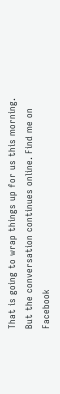That is going to wrap things up for us this morning. But the conversation continues online. Find me on Facebook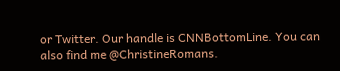or Twitter. Our handle is CNNBottomLine. You can also find me @ChristineRomans.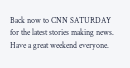Back now to CNN SATURDAY for the latest stories making news. Have a great weekend everyone.